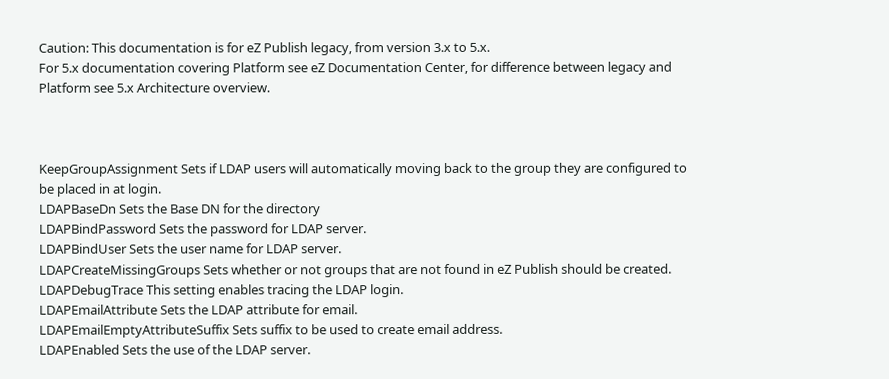Caution: This documentation is for eZ Publish legacy, from version 3.x to 5.x.
For 5.x documentation covering Platform see eZ Documentation Center, for difference between legacy and Platform see 5.x Architecture overview.



KeepGroupAssignment Sets if LDAP users will automatically moving back to the group they are configured to be placed in at login.
LDAPBaseDn Sets the Base DN for the directory
LDAPBindPassword Sets the password for LDAP server.
LDAPBindUser Sets the user name for LDAP server.
LDAPCreateMissingGroups Sets whether or not groups that are not found in eZ Publish should be created.
LDAPDebugTrace This setting enables tracing the LDAP login.
LDAPEmailAttribute Sets the LDAP attribute for email.
LDAPEmailEmptyAttributeSuffix Sets suffix to be used to create email address.
LDAPEnabled Sets the use of the LDAP server.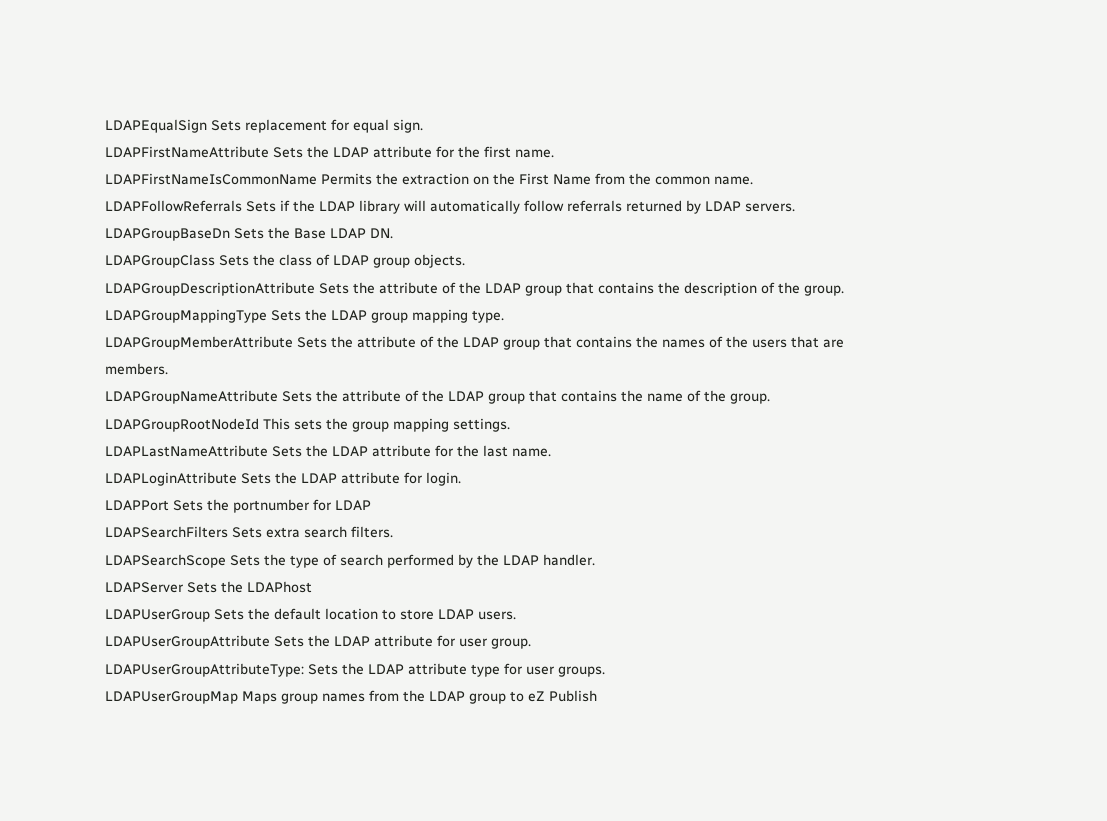LDAPEqualSign Sets replacement for equal sign.
LDAPFirstNameAttribute Sets the LDAP attribute for the first name.
LDAPFirstNameIsCommonName Permits the extraction on the First Name from the common name.
LDAPFollowReferrals Sets if the LDAP library will automatically follow referrals returned by LDAP servers.
LDAPGroupBaseDn Sets the Base LDAP DN.
LDAPGroupClass Sets the class of LDAP group objects.
LDAPGroupDescriptionAttribute Sets the attribute of the LDAP group that contains the description of the group.
LDAPGroupMappingType Sets the LDAP group mapping type.
LDAPGroupMemberAttribute Sets the attribute of the LDAP group that contains the names of the users that are members.
LDAPGroupNameAttribute Sets the attribute of the LDAP group that contains the name of the group.
LDAPGroupRootNodeId This sets the group mapping settings.
LDAPLastNameAttribute Sets the LDAP attribute for the last name.
LDAPLoginAttribute Sets the LDAP attribute for login.
LDAPPort Sets the portnumber for LDAP
LDAPSearchFilters Sets extra search filters.
LDAPSearchScope Sets the type of search performed by the LDAP handler.
LDAPServer Sets the LDAPhost
LDAPUserGroup Sets the default location to store LDAP users.
LDAPUserGroupAttribute Sets the LDAP attribute for user group.
LDAPUserGroupAttributeType: Sets the LDAP attribute type for user groups.
LDAPUserGroupMap Maps group names from the LDAP group to eZ Publish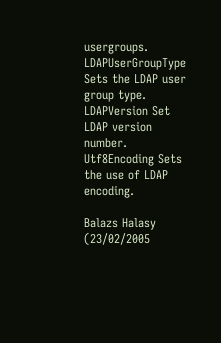usergroups.
LDAPUserGroupType Sets the LDAP user group type.
LDAPVersion Set LDAP version number.
Utf8Encoding Sets the use of LDAP encoding.

Balazs Halasy (23/02/2005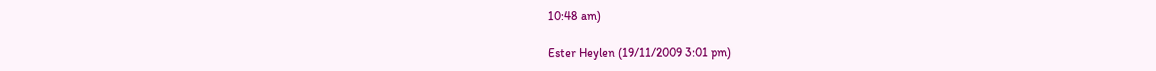10:48 am)

Ester Heylen (19/11/2009 3:01 pm)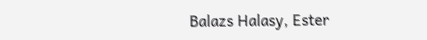Balazs Halasy, Ester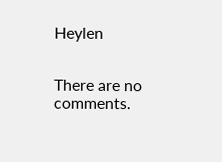Heylen


There are no comments.